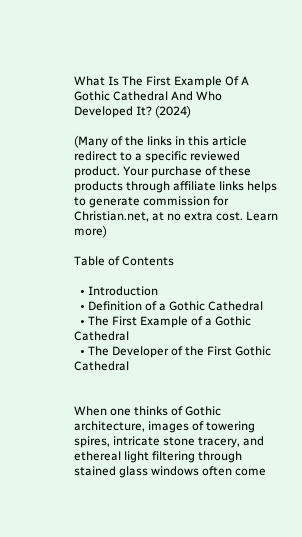What Is The First Example Of A Gothic Cathedral And Who Developed It? (2024)

(Many of the links in this article redirect to a specific reviewed product. Your purchase of these products through affiliate links helps to generate commission for Christian.net, at no extra cost. Learn more)

Table of Contents

  • Introduction
  • Definition of a Gothic Cathedral
  • The First Example of a Gothic Cathedral
  • The Developer of the First Gothic Cathedral


When one thinks of Gothic architecture, images of towering spires, intricate stone tracery, and ethereal light filtering through stained glass windows often come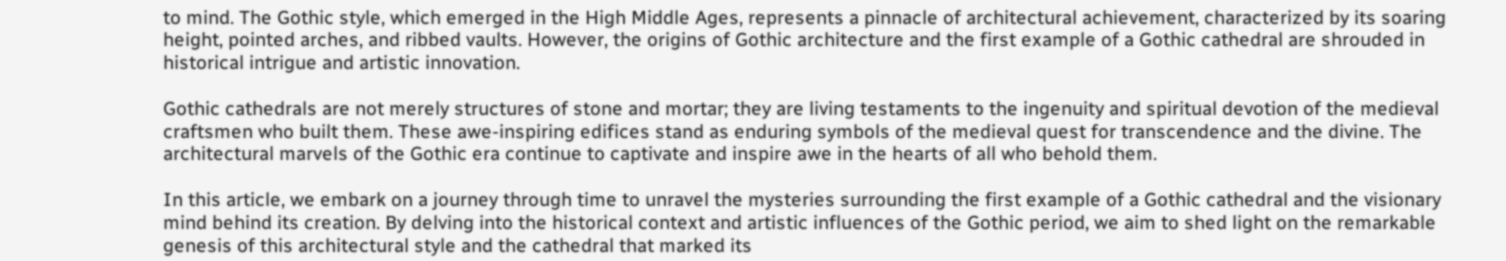to mind. The Gothic style, which emerged in the High Middle Ages, represents a pinnacle of architectural achievement, characterized by its soaring height, pointed arches, and ribbed vaults. However, the origins of Gothic architecture and the first example of a Gothic cathedral are shrouded in historical intrigue and artistic innovation.

Gothic cathedrals are not merely structures of stone and mortar; they are living testaments to the ingenuity and spiritual devotion of the medieval craftsmen who built them. These awe-inspiring edifices stand as enduring symbols of the medieval quest for transcendence and the divine. The architectural marvels of the Gothic era continue to captivate and inspire awe in the hearts of all who behold them.

In this article, we embark on a journey through time to unravel the mysteries surrounding the first example of a Gothic cathedral and the visionary mind behind its creation. By delving into the historical context and artistic influences of the Gothic period, we aim to shed light on the remarkable genesis of this architectural style and the cathedral that marked its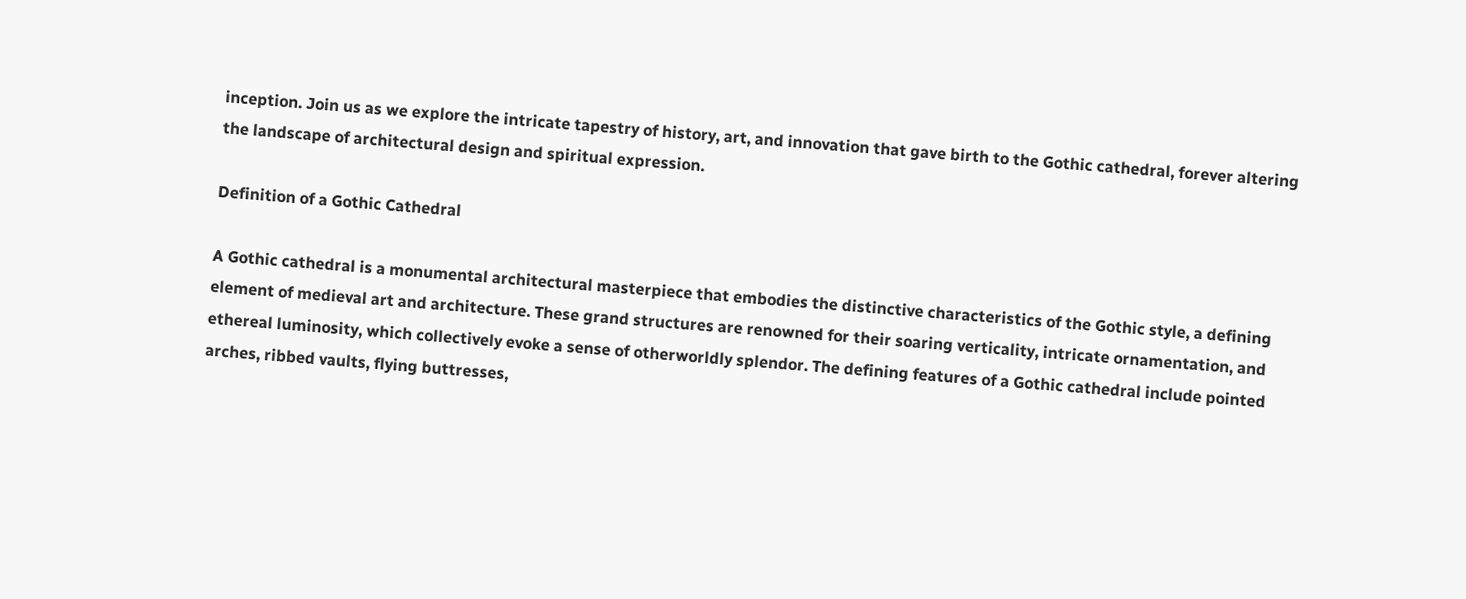inception. Join us as we explore the intricate tapestry of history, art, and innovation that gave birth to the Gothic cathedral, forever altering the landscape of architectural design and spiritual expression.

Definition of a Gothic Cathedral

A Gothic cathedral is a monumental architectural masterpiece that embodies the distinctive characteristics of the Gothic style, a defining element of medieval art and architecture. These grand structures are renowned for their soaring verticality, intricate ornamentation, and ethereal luminosity, which collectively evoke a sense of otherworldly splendor. The defining features of a Gothic cathedral include pointed arches, ribbed vaults, flying buttresses,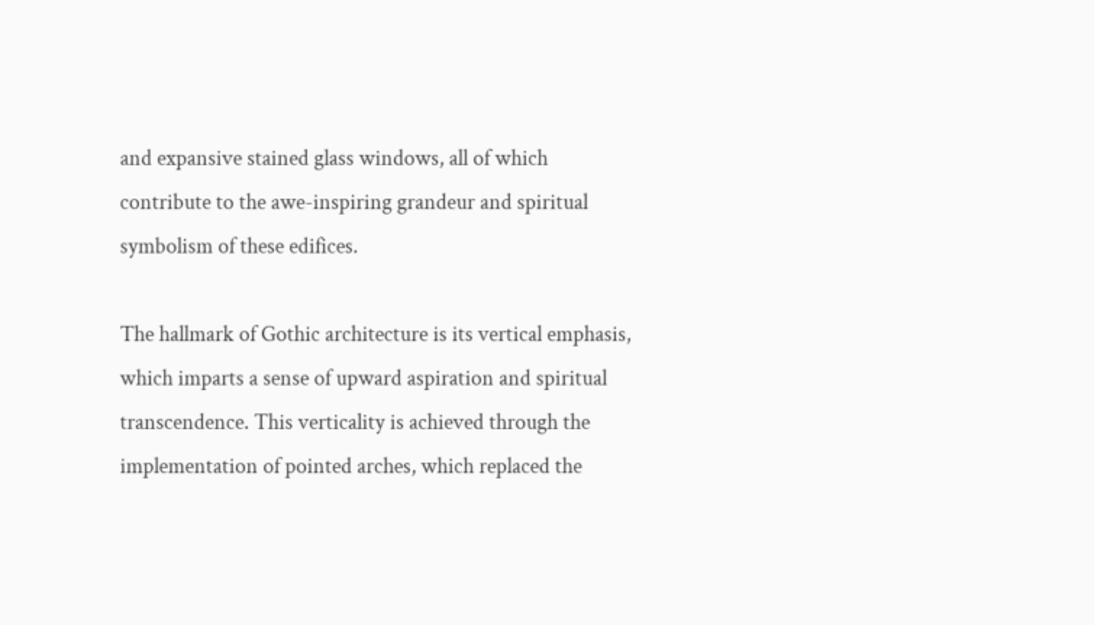and expansive stained glass windows, all of which contribute to the awe-inspiring grandeur and spiritual symbolism of these edifices.

The hallmark of Gothic architecture is its vertical emphasis, which imparts a sense of upward aspiration and spiritual transcendence. This verticality is achieved through the implementation of pointed arches, which replaced the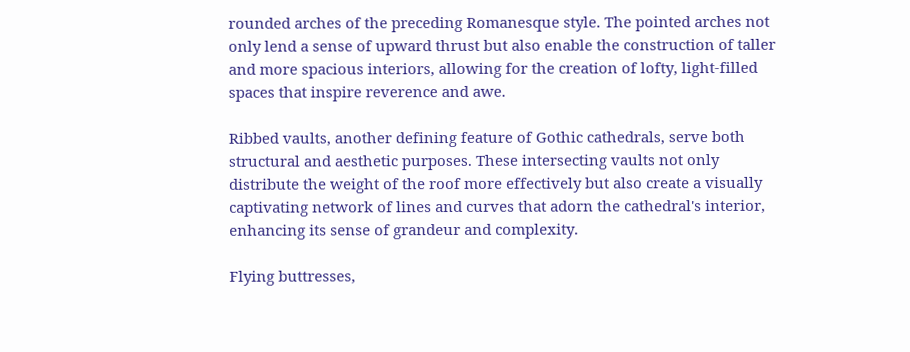rounded arches of the preceding Romanesque style. The pointed arches not only lend a sense of upward thrust but also enable the construction of taller and more spacious interiors, allowing for the creation of lofty, light-filled spaces that inspire reverence and awe.

Ribbed vaults, another defining feature of Gothic cathedrals, serve both structural and aesthetic purposes. These intersecting vaults not only distribute the weight of the roof more effectively but also create a visually captivating network of lines and curves that adorn the cathedral's interior, enhancing its sense of grandeur and complexity.

Flying buttresses,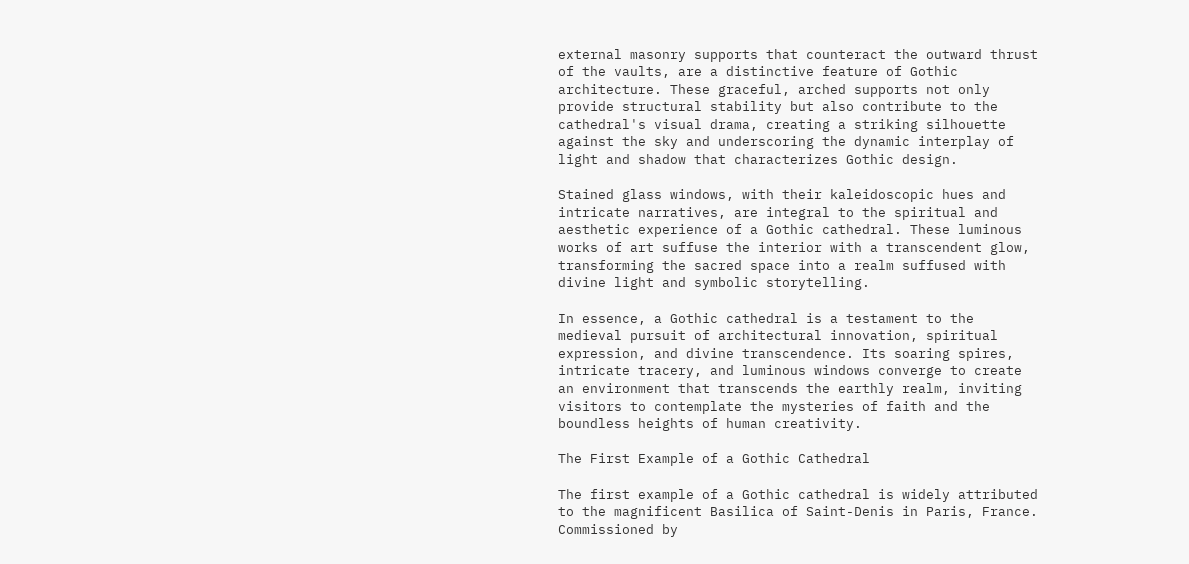external masonry supports that counteract the outward thrust of the vaults, are a distinctive feature of Gothic architecture. These graceful, arched supports not only provide structural stability but also contribute to the cathedral's visual drama, creating a striking silhouette against the sky and underscoring the dynamic interplay of light and shadow that characterizes Gothic design.

Stained glass windows, with their kaleidoscopic hues and intricate narratives, are integral to the spiritual and aesthetic experience of a Gothic cathedral. These luminous works of art suffuse the interior with a transcendent glow, transforming the sacred space into a realm suffused with divine light and symbolic storytelling.

In essence, a Gothic cathedral is a testament to the medieval pursuit of architectural innovation, spiritual expression, and divine transcendence. Its soaring spires, intricate tracery, and luminous windows converge to create an environment that transcends the earthly realm, inviting visitors to contemplate the mysteries of faith and the boundless heights of human creativity.

The First Example of a Gothic Cathedral

The first example of a Gothic cathedral is widely attributed to the magnificent Basilica of Saint-Denis in Paris, France. Commissioned by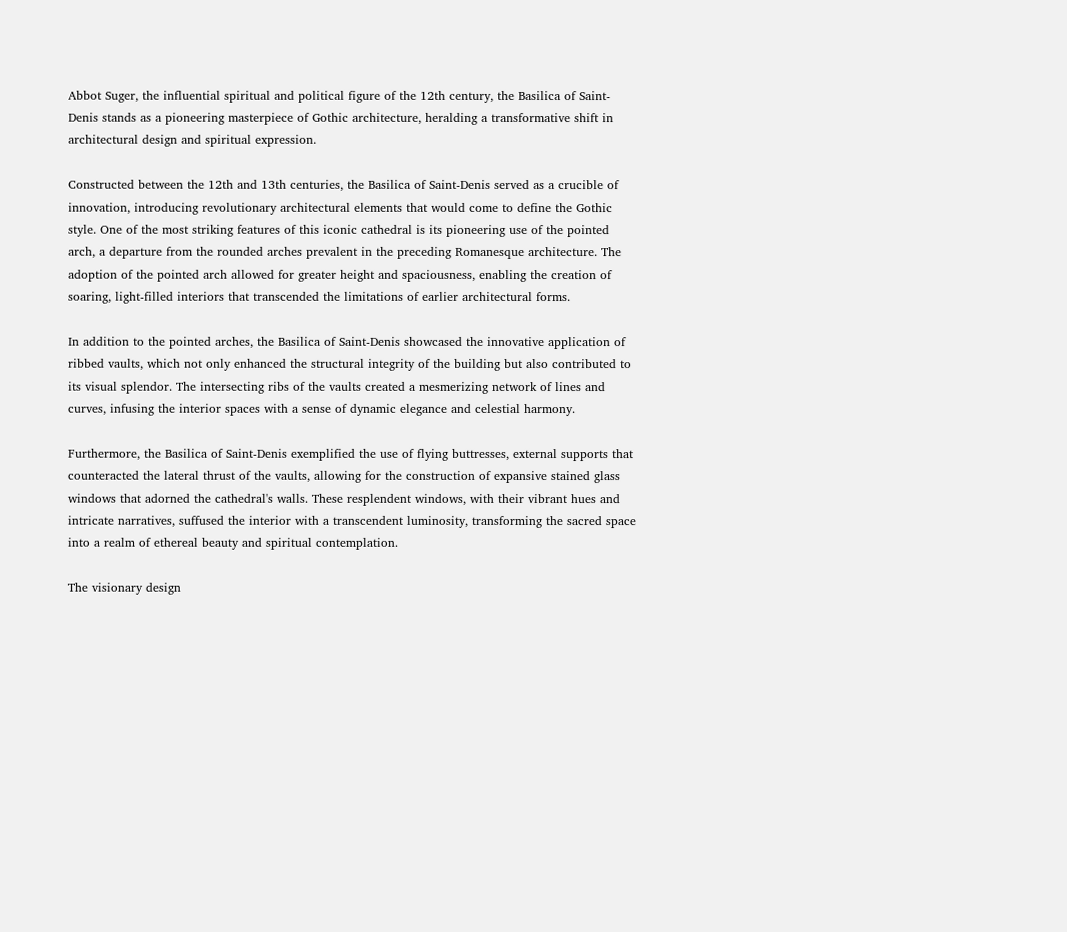Abbot Suger, the influential spiritual and political figure of the 12th century, the Basilica of Saint-Denis stands as a pioneering masterpiece of Gothic architecture, heralding a transformative shift in architectural design and spiritual expression.

Constructed between the 12th and 13th centuries, the Basilica of Saint-Denis served as a crucible of innovation, introducing revolutionary architectural elements that would come to define the Gothic style. One of the most striking features of this iconic cathedral is its pioneering use of the pointed arch, a departure from the rounded arches prevalent in the preceding Romanesque architecture. The adoption of the pointed arch allowed for greater height and spaciousness, enabling the creation of soaring, light-filled interiors that transcended the limitations of earlier architectural forms.

In addition to the pointed arches, the Basilica of Saint-Denis showcased the innovative application of ribbed vaults, which not only enhanced the structural integrity of the building but also contributed to its visual splendor. The intersecting ribs of the vaults created a mesmerizing network of lines and curves, infusing the interior spaces with a sense of dynamic elegance and celestial harmony.

Furthermore, the Basilica of Saint-Denis exemplified the use of flying buttresses, external supports that counteracted the lateral thrust of the vaults, allowing for the construction of expansive stained glass windows that adorned the cathedral's walls. These resplendent windows, with their vibrant hues and intricate narratives, suffused the interior with a transcendent luminosity, transforming the sacred space into a realm of ethereal beauty and spiritual contemplation.

The visionary design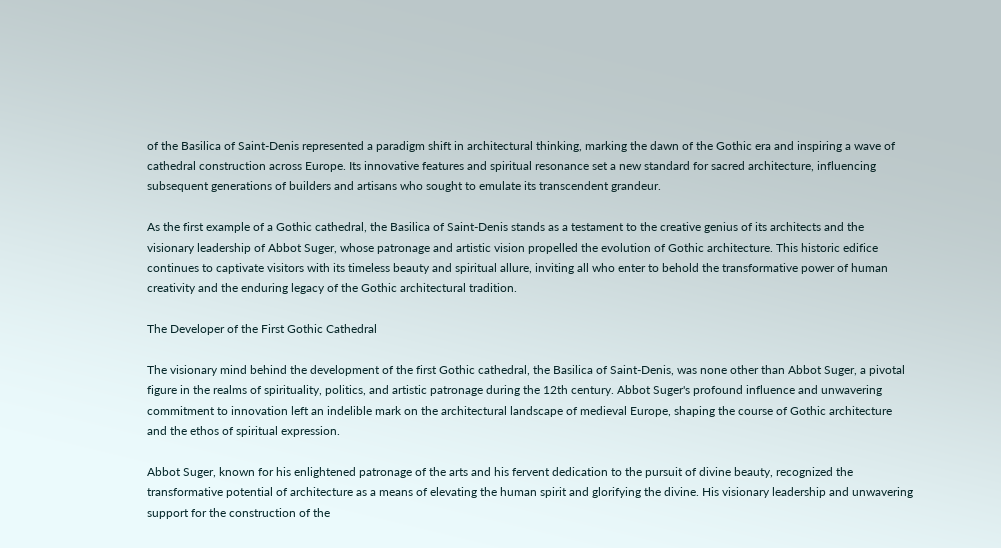of the Basilica of Saint-Denis represented a paradigm shift in architectural thinking, marking the dawn of the Gothic era and inspiring a wave of cathedral construction across Europe. Its innovative features and spiritual resonance set a new standard for sacred architecture, influencing subsequent generations of builders and artisans who sought to emulate its transcendent grandeur.

As the first example of a Gothic cathedral, the Basilica of Saint-Denis stands as a testament to the creative genius of its architects and the visionary leadership of Abbot Suger, whose patronage and artistic vision propelled the evolution of Gothic architecture. This historic edifice continues to captivate visitors with its timeless beauty and spiritual allure, inviting all who enter to behold the transformative power of human creativity and the enduring legacy of the Gothic architectural tradition.

The Developer of the First Gothic Cathedral

The visionary mind behind the development of the first Gothic cathedral, the Basilica of Saint-Denis, was none other than Abbot Suger, a pivotal figure in the realms of spirituality, politics, and artistic patronage during the 12th century. Abbot Suger's profound influence and unwavering commitment to innovation left an indelible mark on the architectural landscape of medieval Europe, shaping the course of Gothic architecture and the ethos of spiritual expression.

Abbot Suger, known for his enlightened patronage of the arts and his fervent dedication to the pursuit of divine beauty, recognized the transformative potential of architecture as a means of elevating the human spirit and glorifying the divine. His visionary leadership and unwavering support for the construction of the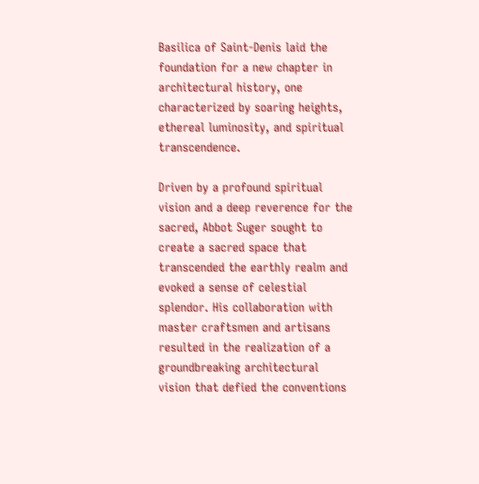Basilica of Saint-Denis laid the foundation for a new chapter in architectural history, one characterized by soaring heights, ethereal luminosity, and spiritual transcendence.

Driven by a profound spiritual vision and a deep reverence for the sacred, Abbot Suger sought to create a sacred space that transcended the earthly realm and evoked a sense of celestial splendor. His collaboration with master craftsmen and artisans resulted in the realization of a groundbreaking architectural vision that defied the conventions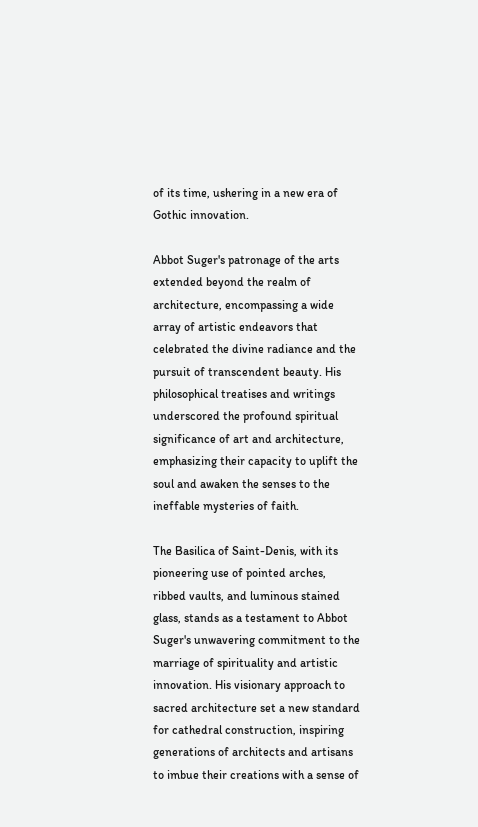of its time, ushering in a new era of Gothic innovation.

Abbot Suger's patronage of the arts extended beyond the realm of architecture, encompassing a wide array of artistic endeavors that celebrated the divine radiance and the pursuit of transcendent beauty. His philosophical treatises and writings underscored the profound spiritual significance of art and architecture, emphasizing their capacity to uplift the soul and awaken the senses to the ineffable mysteries of faith.

The Basilica of Saint-Denis, with its pioneering use of pointed arches, ribbed vaults, and luminous stained glass, stands as a testament to Abbot Suger's unwavering commitment to the marriage of spirituality and artistic innovation. His visionary approach to sacred architecture set a new standard for cathedral construction, inspiring generations of architects and artisans to imbue their creations with a sense of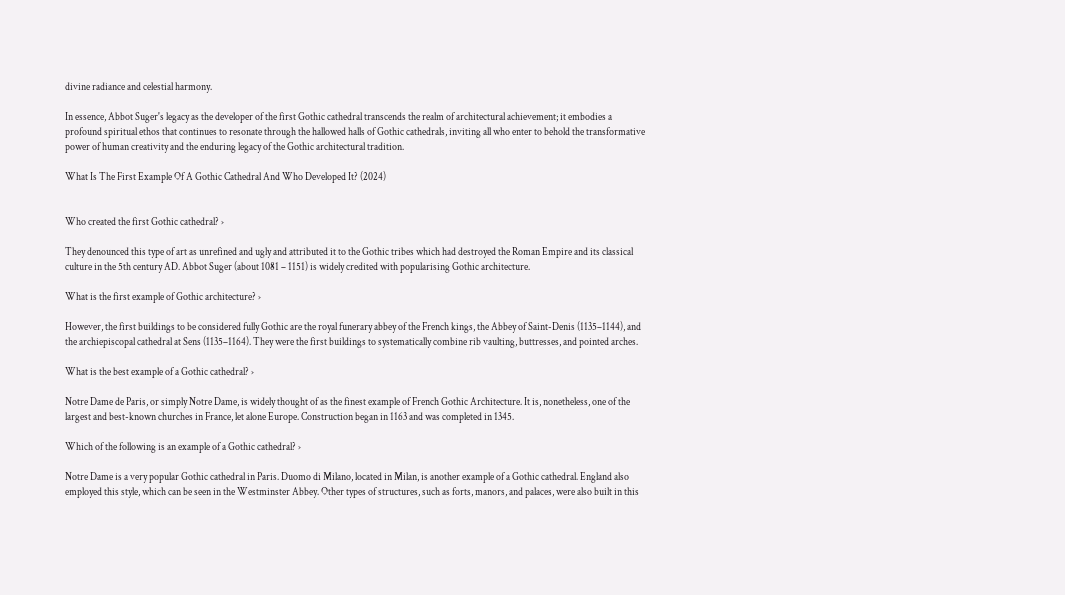divine radiance and celestial harmony.

In essence, Abbot Suger's legacy as the developer of the first Gothic cathedral transcends the realm of architectural achievement; it embodies a profound spiritual ethos that continues to resonate through the hallowed halls of Gothic cathedrals, inviting all who enter to behold the transformative power of human creativity and the enduring legacy of the Gothic architectural tradition.

What Is The First Example Of A Gothic Cathedral And Who Developed It? (2024)


Who created the first Gothic cathedral? ›

They denounced this type of art as unrefined and ugly and attributed it to the Gothic tribes which had destroyed the Roman Empire and its classical culture in the 5th century AD. Abbot Suger (about 1081 – 1151) is widely credited with popularising Gothic architecture.

What is the first example of Gothic architecture? ›

However, the first buildings to be considered fully Gothic are the royal funerary abbey of the French kings, the Abbey of Saint-Denis (1135–1144), and the archiepiscopal cathedral at Sens (1135–1164). They were the first buildings to systematically combine rib vaulting, buttresses, and pointed arches.

What is the best example of a Gothic cathedral? ›

Notre Dame de Paris, or simply Notre Dame, is widely thought of as the finest example of French Gothic Architecture. It is, nonetheless, one of the largest and best-known churches in France, let alone Europe. Construction began in 1163 and was completed in 1345.

Which of the following is an example of a Gothic cathedral? ›

Notre Dame is a very popular Gothic cathedral in Paris. Duomo di Milano, located in Milan, is another example of a Gothic cathedral. England also employed this style, which can be seen in the Westminster Abbey. Other types of structures, such as forts, manors, and palaces, were also built in this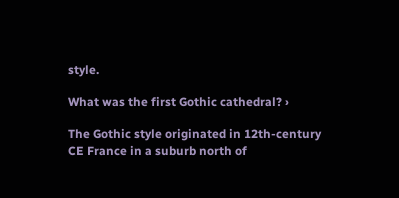style.

What was the first Gothic cathedral? ›

The Gothic style originated in 12th-century CE France in a suburb north of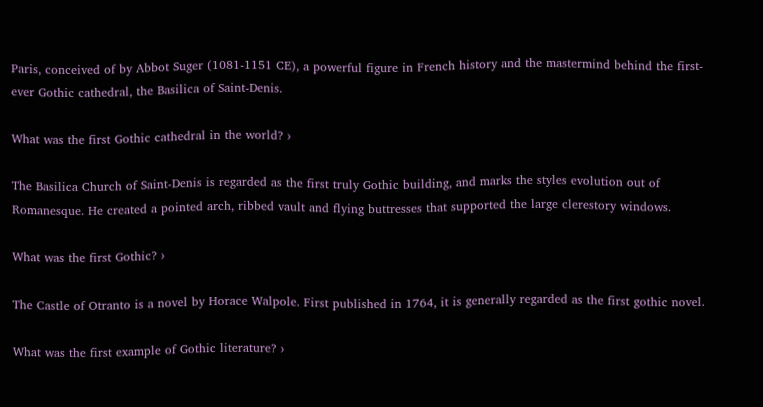Paris, conceived of by Abbot Suger (1081-1151 CE), a powerful figure in French history and the mastermind behind the first-ever Gothic cathedral, the Basilica of Saint-Denis.

What was the first Gothic cathedral in the world? ›

The Basilica Church of Saint-Denis is regarded as the first truly Gothic building, and marks the styles evolution out of Romanesque. He created a pointed arch, ribbed vault and flying buttresses that supported the large clerestory windows.

What was the first Gothic? ›

The Castle of Otranto is a novel by Horace Walpole. First published in 1764, it is generally regarded as the first gothic novel.

What was the first example of Gothic literature? ›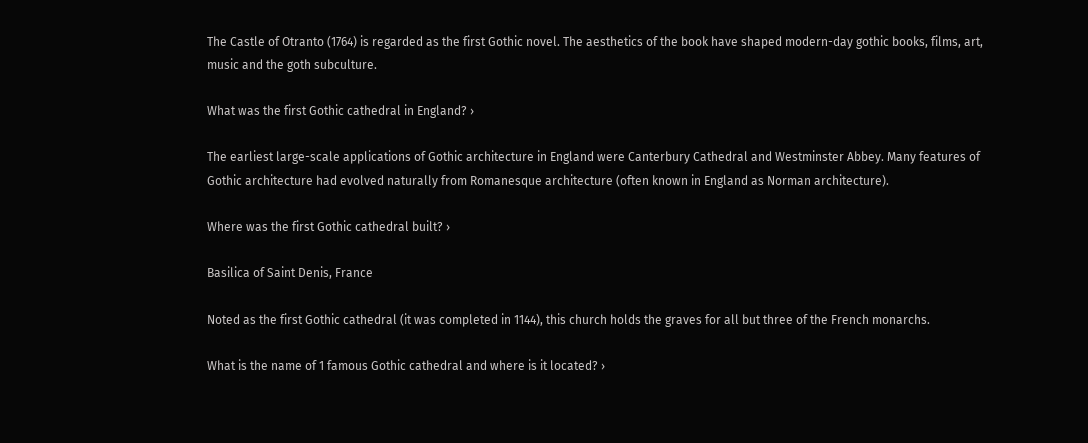The Castle of Otranto (1764) is regarded as the first Gothic novel. The aesthetics of the book have shaped modern-day gothic books, films, art, music and the goth subculture.

What was the first Gothic cathedral in England? ›

The earliest large-scale applications of Gothic architecture in England were Canterbury Cathedral and Westminster Abbey. Many features of Gothic architecture had evolved naturally from Romanesque architecture (often known in England as Norman architecture).

Where was the first Gothic cathedral built? ›

Basilica of Saint Denis, France

Noted as the first Gothic cathedral (it was completed in 1144), this church holds the graves for all but three of the French monarchs.

What is the name of 1 famous Gothic cathedral and where is it located? ›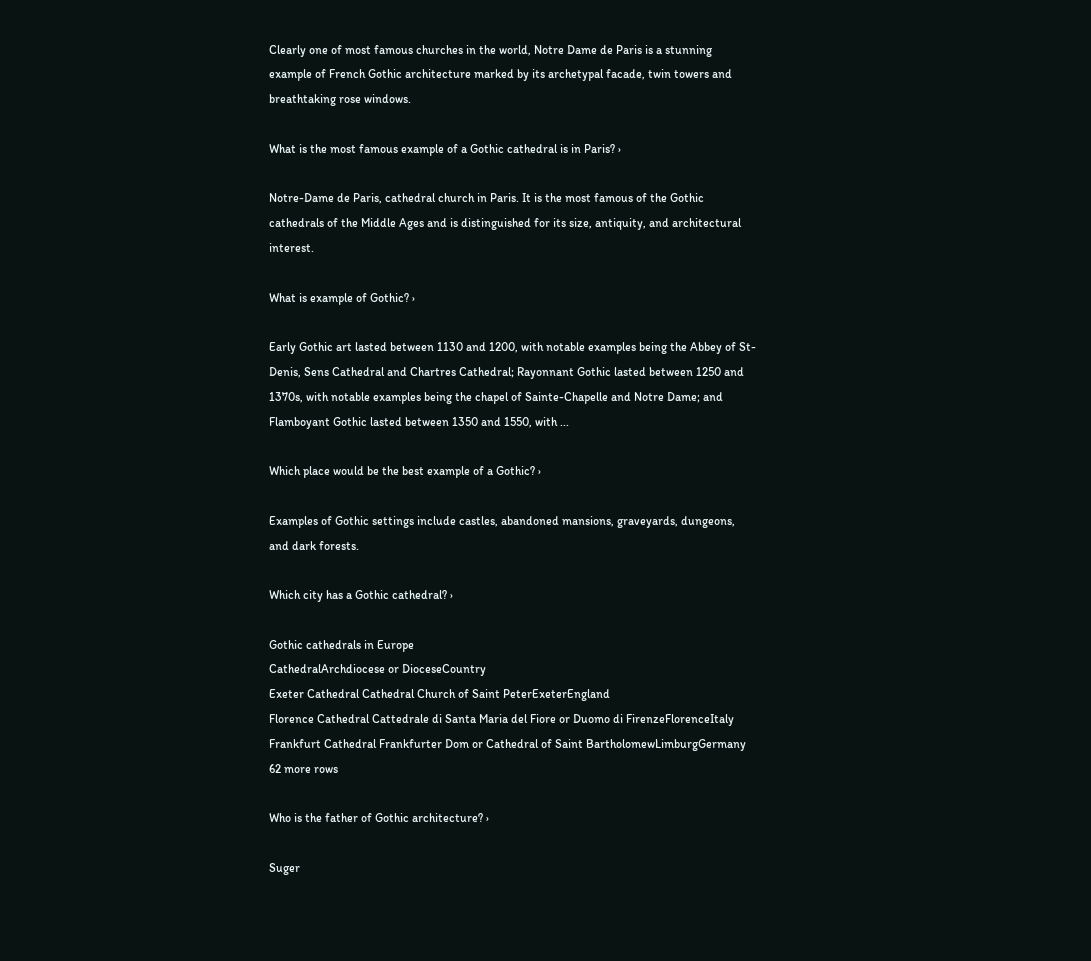Clearly one of most famous churches in the world, Notre Dame de Paris is a stunning example of French Gothic architecture marked by its archetypal facade, twin towers and breathtaking rose windows.

What is the most famous example of a Gothic cathedral is in Paris? ›

Notre-Dame de Paris, cathedral church in Paris. It is the most famous of the Gothic cathedrals of the Middle Ages and is distinguished for its size, antiquity, and architectural interest.

What is example of Gothic? ›

Early Gothic art lasted between 1130 and 1200, with notable examples being the Abbey of St-Denis, Sens Cathedral and Chartres Cathedral; Rayonnant Gothic lasted between 1250 and 1370s, with notable examples being the chapel of Sainte-Chapelle and Notre Dame; and Flamboyant Gothic lasted between 1350 and 1550, with ...

Which place would be the best example of a Gothic? ›

Examples of Gothic settings include castles, abandoned mansions, graveyards, dungeons, and dark forests.

Which city has a Gothic cathedral? ›

Gothic cathedrals in Europe
CathedralArchdiocese or DioceseCountry
Exeter Cathedral Cathedral Church of Saint PeterExeterEngland
Florence Cathedral Cattedrale di Santa Maria del Fiore or Duomo di FirenzeFlorenceItaly
Frankfurt Cathedral Frankfurter Dom or Cathedral of Saint BartholomewLimburgGermany
62 more rows

Who is the father of Gothic architecture? ›

Suger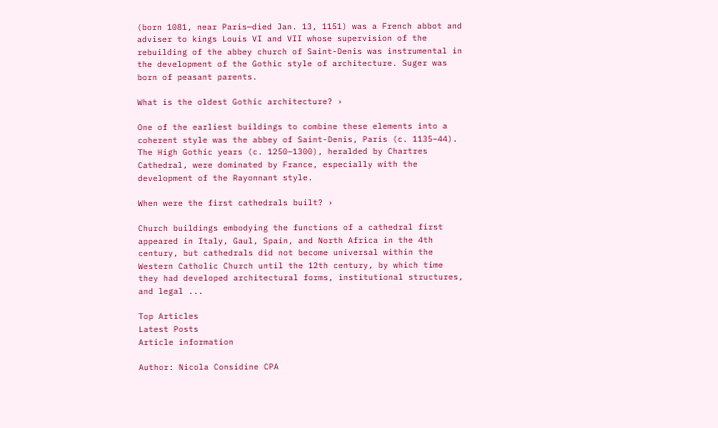(born 1081, near Paris—died Jan. 13, 1151) was a French abbot and adviser to kings Louis VI and VII whose supervision of the rebuilding of the abbey church of Saint-Denis was instrumental in the development of the Gothic style of architecture. Suger was born of peasant parents.

What is the oldest Gothic architecture? ›

One of the earliest buildings to combine these elements into a coherent style was the abbey of Saint-Denis, Paris (c. 1135–44). The High Gothic years (c. 1250–1300), heralded by Chartres Cathedral, were dominated by France, especially with the development of the Rayonnant style.

When were the first cathedrals built? ›

Church buildings embodying the functions of a cathedral first appeared in Italy, Gaul, Spain, and North Africa in the 4th century, but cathedrals did not become universal within the Western Catholic Church until the 12th century, by which time they had developed architectural forms, institutional structures, and legal ...

Top Articles
Latest Posts
Article information

Author: Nicola Considine CPA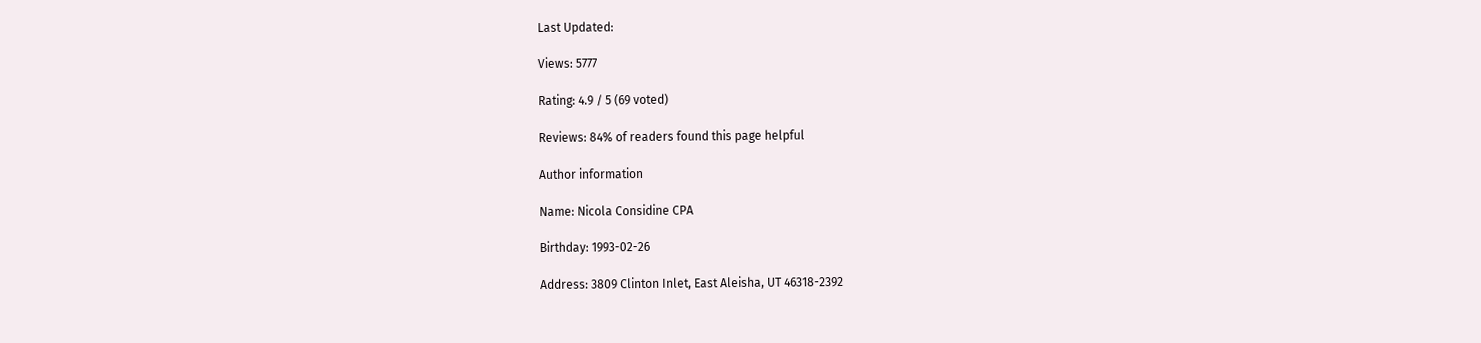Last Updated:

Views: 5777

Rating: 4.9 / 5 (69 voted)

Reviews: 84% of readers found this page helpful

Author information

Name: Nicola Considine CPA

Birthday: 1993-02-26

Address: 3809 Clinton Inlet, East Aleisha, UT 46318-2392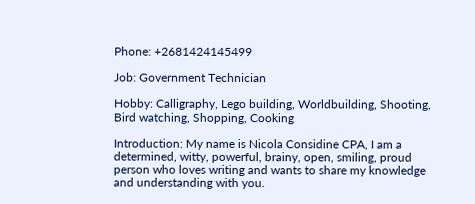Phone: +2681424145499

Job: Government Technician

Hobby: Calligraphy, Lego building, Worldbuilding, Shooting, Bird watching, Shopping, Cooking

Introduction: My name is Nicola Considine CPA, I am a determined, witty, powerful, brainy, open, smiling, proud person who loves writing and wants to share my knowledge and understanding with you.